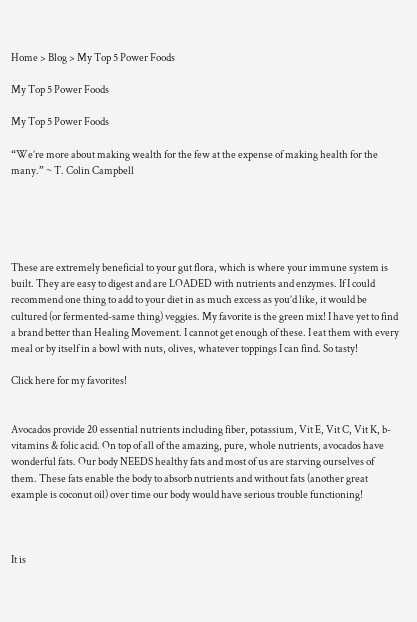Home > Blog > My Top 5 Power Foods

My Top 5 Power Foods

My Top 5 Power Foods

“We’re more about making wealth for the few at the expense of making health for the many.” ~ T. Colin Campbell





These are extremely beneficial to your gut flora, which is where your immune system is built. They are easy to digest and are LOADED with nutrients and enzymes. If I could recommend one thing to add to your diet in as much excess as you’d like, it would be cultured (or fermented-same thing) veggies. My favorite is the green mix! I have yet to find a brand better than Healing Movement. I cannot get enough of these. I eat them with every meal or by itself in a bowl with nuts, olives, whatever toppings I can find. So tasty!

Click here for my favorites!


Avocados provide 20 essential nutrients including fiber, potassium, Vit E, Vit C, Vit K, b-vitamins & folic acid. On top of all of the amazing, pure, whole nutrients, avocados have wonderful fats. Our body NEEDS healthy fats and most of us are starving ourselves of them. These fats enable the body to absorb nutrients and without fats (another great example is coconut oil) over time our body would have serious trouble functioning!



It is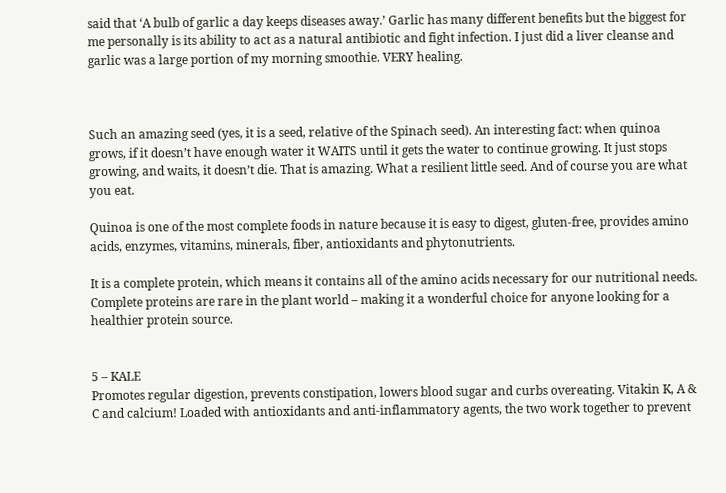said that ‘A bulb of garlic a day keeps diseases away.’ Garlic has many different benefits but the biggest for me personally is its ability to act as a natural antibiotic and fight infection. I just did a liver cleanse and garlic was a large portion of my morning smoothie. VERY healing.



Such an amazing seed (yes, it is a seed, relative of the Spinach seed). An interesting fact: when quinoa grows, if it doesn’t have enough water it WAITS until it gets the water to continue growing. It just stops growing, and waits, it doesn’t die. That is amazing. What a resilient little seed. And of course you are what you eat.

Quinoa is one of the most complete foods in nature because it is easy to digest, gluten-free, provides amino acids, enzymes, vitamins, minerals, fiber, antioxidants and phytonutrients.

It is a complete protein, which means it contains all of the amino acids necessary for our nutritional needs. Complete proteins are rare in the plant world – making it a wonderful choice for anyone looking for a healthier protein source.


5 – KALE
Promotes regular digestion, prevents constipation, lowers blood sugar and curbs overeating. Vitakin K, A & C and calcium! Loaded with antioxidants and anti-inflammatory agents, the two work together to prevent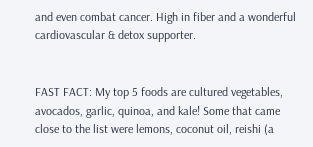and even combat cancer. High in fiber and a wonderful cardiovascular & detox supporter.


FAST FACT: My top 5 foods are cultured vegetables, avocados, garlic, quinoa, and kale! Some that came close to the list were lemons, coconut oil, reishi (a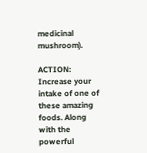medicinal mushroom).

ACTION: Increase your intake of one of these amazing foods. Along with the powerful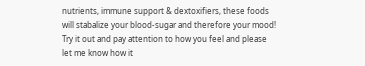nutrients, immune support & dextoxifiers, these foods will stabalize your blood-sugar and therefore your mood! Try it out and pay attention to how you feel and please let me know how it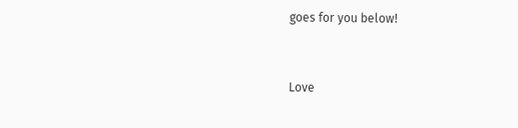goes for you below!


Love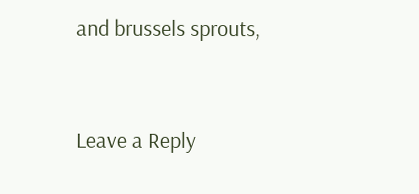and brussels sprouts,


Leave a Reply